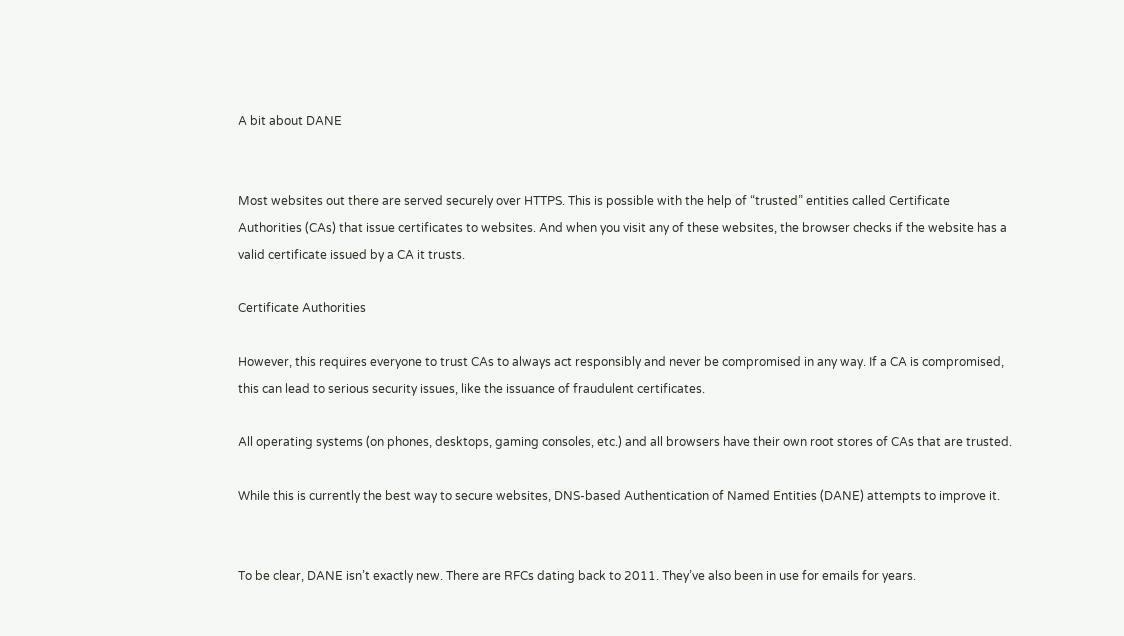A bit about DANE


Most websites out there are served securely over HTTPS. This is possible with the help of “trusted” entities called Certificate Authorities (CAs) that issue certificates to websites. And when you visit any of these websites, the browser checks if the website has a valid certificate issued by a CA it trusts.

Certificate Authorities

However, this requires everyone to trust CAs to always act responsibly and never be compromised in any way. If a CA is compromised, this can lead to serious security issues, like the issuance of fraudulent certificates.

All operating systems (on phones, desktops, gaming consoles, etc.) and all browsers have their own root stores of CAs that are trusted.

While this is currently the best way to secure websites, DNS-based Authentication of Named Entities (DANE) attempts to improve it.


To be clear, DANE isn’t exactly new. There are RFCs dating back to 2011. They’ve also been in use for emails for years.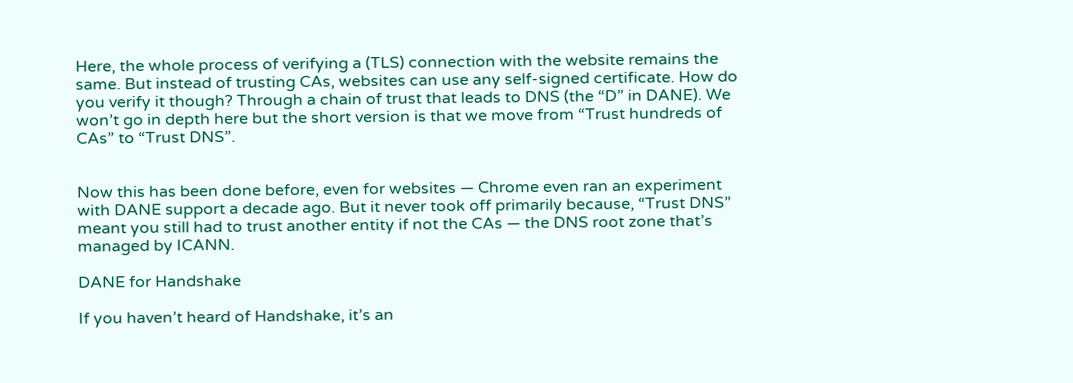Here, the whole process of verifying a (TLS) connection with the website remains the same. But instead of trusting CAs, websites can use any self-signed certificate. How do you verify it though? Through a chain of trust that leads to DNS (the “D” in DANE). We won’t go in depth here but the short version is that we move from “Trust hundreds of CAs” to “Trust DNS”.


Now this has been done before, even for websites — Chrome even ran an experiment with DANE support a decade ago. But it never took off primarily because, “Trust DNS” meant you still had to trust another entity if not the CAs — the DNS root zone that’s managed by ICANN.

DANE for Handshake

If you haven’t heard of Handshake, it’s an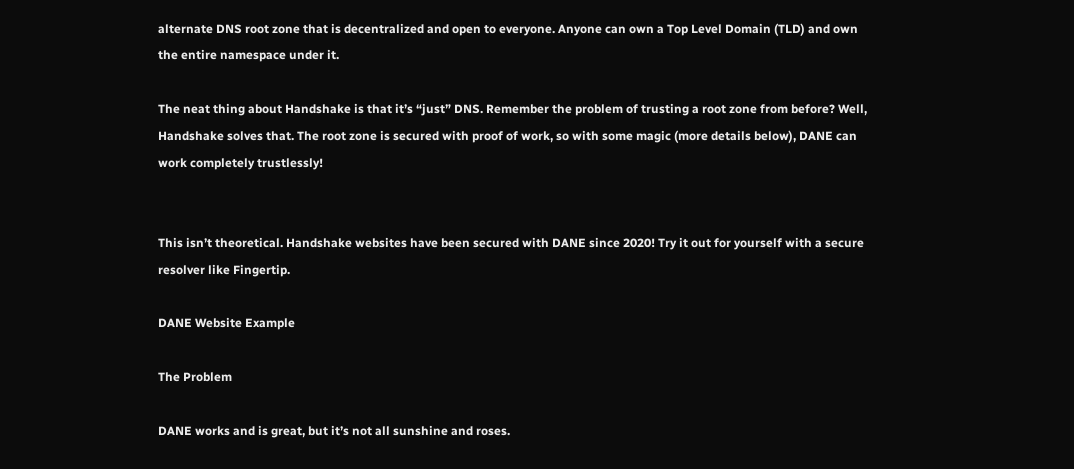alternate DNS root zone that is decentralized and open to everyone. Anyone can own a Top Level Domain (TLD) and own the entire namespace under it.

The neat thing about Handshake is that it’s “just” DNS. Remember the problem of trusting a root zone from before? Well, Handshake solves that. The root zone is secured with proof of work, so with some magic (more details below), DANE can work completely trustlessly!


This isn’t theoretical. Handshake websites have been secured with DANE since 2020! Try it out for yourself with a secure resolver like Fingertip.

DANE Website Example

The Problem

DANE works and is great, but it’s not all sunshine and roses.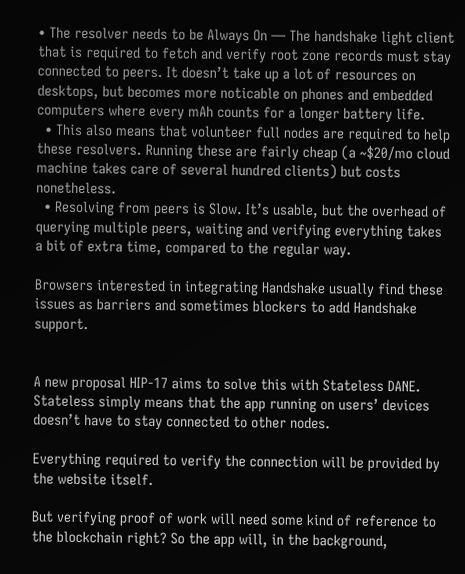• The resolver needs to be Always On — The handshake light client that is required to fetch and verify root zone records must stay connected to peers. It doesn’t take up a lot of resources on desktops, but becomes more noticable on phones and embedded computers where every mAh counts for a longer battery life.
  • This also means that volunteer full nodes are required to help these resolvers. Running these are fairly cheap (a ~$20/mo cloud machine takes care of several hundred clients) but costs nonetheless.
  • Resolving from peers is Slow. It’s usable, but the overhead of querying multiple peers, waiting and verifying everything takes a bit of extra time, compared to the regular way.

Browsers interested in integrating Handshake usually find these issues as barriers and sometimes blockers to add Handshake support.


A new proposal HIP-17 aims to solve this with Stateless DANE. Stateless simply means that the app running on users’ devices doesn’t have to stay connected to other nodes.

Everything required to verify the connection will be provided by the website itself.

But verifying proof of work will need some kind of reference to the blockchain right? So the app will, in the background,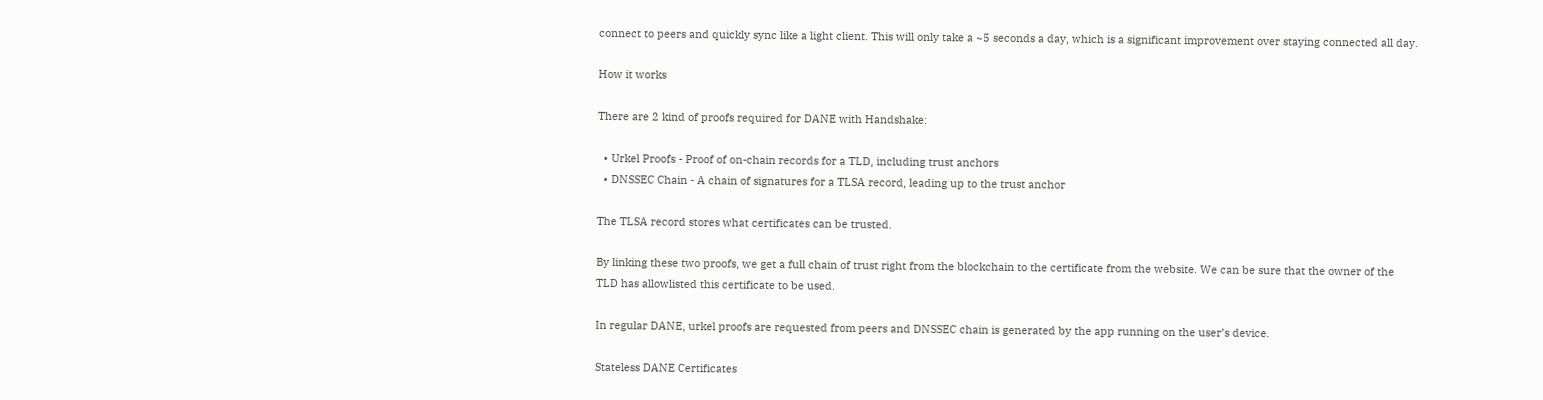connect to peers and quickly sync like a light client. This will only take a ~5 seconds a day, which is a significant improvement over staying connected all day.

How it works

There are 2 kind of proofs required for DANE with Handshake:

  • Urkel Proofs - Proof of on-chain records for a TLD, including trust anchors
  • DNSSEC Chain - A chain of signatures for a TLSA record, leading up to the trust anchor

The TLSA record stores what certificates can be trusted.

By linking these two proofs, we get a full chain of trust right from the blockchain to the certificate from the website. We can be sure that the owner of the TLD has allowlisted this certificate to be used.

In regular DANE, urkel proofs are requested from peers and DNSSEC chain is generated by the app running on the user’s device.

Stateless DANE Certificates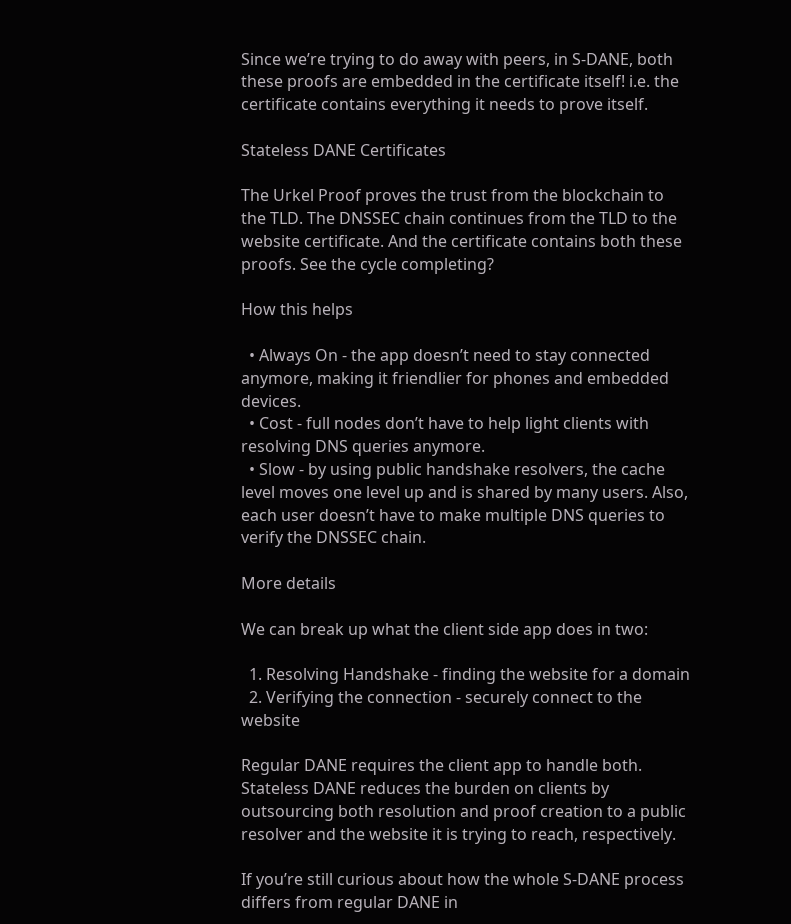Since we’re trying to do away with peers, in S-DANE, both these proofs are embedded in the certificate itself! i.e. the certificate contains everything it needs to prove itself.

Stateless DANE Certificates

The Urkel Proof proves the trust from the blockchain to the TLD. The DNSSEC chain continues from the TLD to the website certificate. And the certificate contains both these proofs. See the cycle completing?

How this helps

  • Always On - the app doesn’t need to stay connected anymore, making it friendlier for phones and embedded devices.
  • Cost - full nodes don’t have to help light clients with resolving DNS queries anymore.
  • Slow - by using public handshake resolvers, the cache level moves one level up and is shared by many users. Also, each user doesn’t have to make multiple DNS queries to verify the DNSSEC chain.

More details

We can break up what the client side app does in two:

  1. Resolving Handshake - finding the website for a domain
  2. Verifying the connection - securely connect to the website

Regular DANE requires the client app to handle both. Stateless DANE reduces the burden on clients by outsourcing both resolution and proof creation to a public resolver and the website it is trying to reach, respectively.

If you’re still curious about how the whole S-DANE process differs from regular DANE in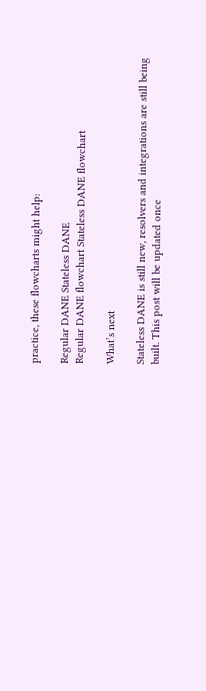practice, these flowcharts might help:

Regular DANE Stateless DANE
Regular DANE flowchart Stateless DANE flowchart

What’s next

Stateless DANE is still new, resolvers and integrations are still being built. This post will be updated once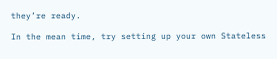they’re ready.

In the mean time, try setting up your own Stateless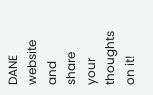DANE website and share your thoughts on it!